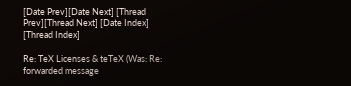[Date Prev][Date Next] [Thread Prev][Thread Next] [Date Index] [Thread Index]

Re: TeX Licenses & teTeX (Was: Re: forwarded message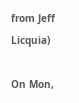from Jeff Licquia)

On Mon,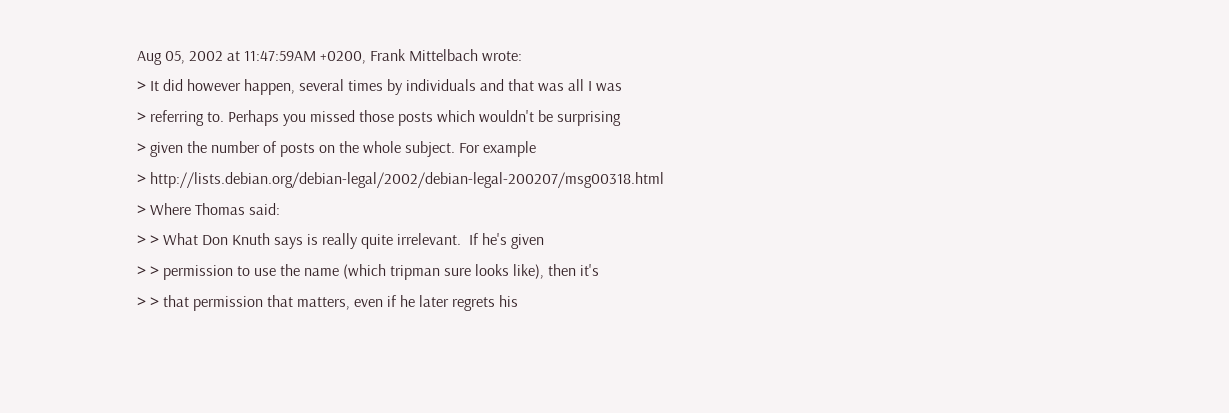Aug 05, 2002 at 11:47:59AM +0200, Frank Mittelbach wrote:
> It did however happen, several times by individuals and that was all I was
> referring to. Perhaps you missed those posts which wouldn't be surprising
> given the number of posts on the whole subject. For example
> http://lists.debian.org/debian-legal/2002/debian-legal-200207/msg00318.html
> Where Thomas said:
> > What Don Knuth says is really quite irrelevant.  If he's given
> > permission to use the name (which tripman sure looks like), then it's
> > that permission that matters, even if he later regrets his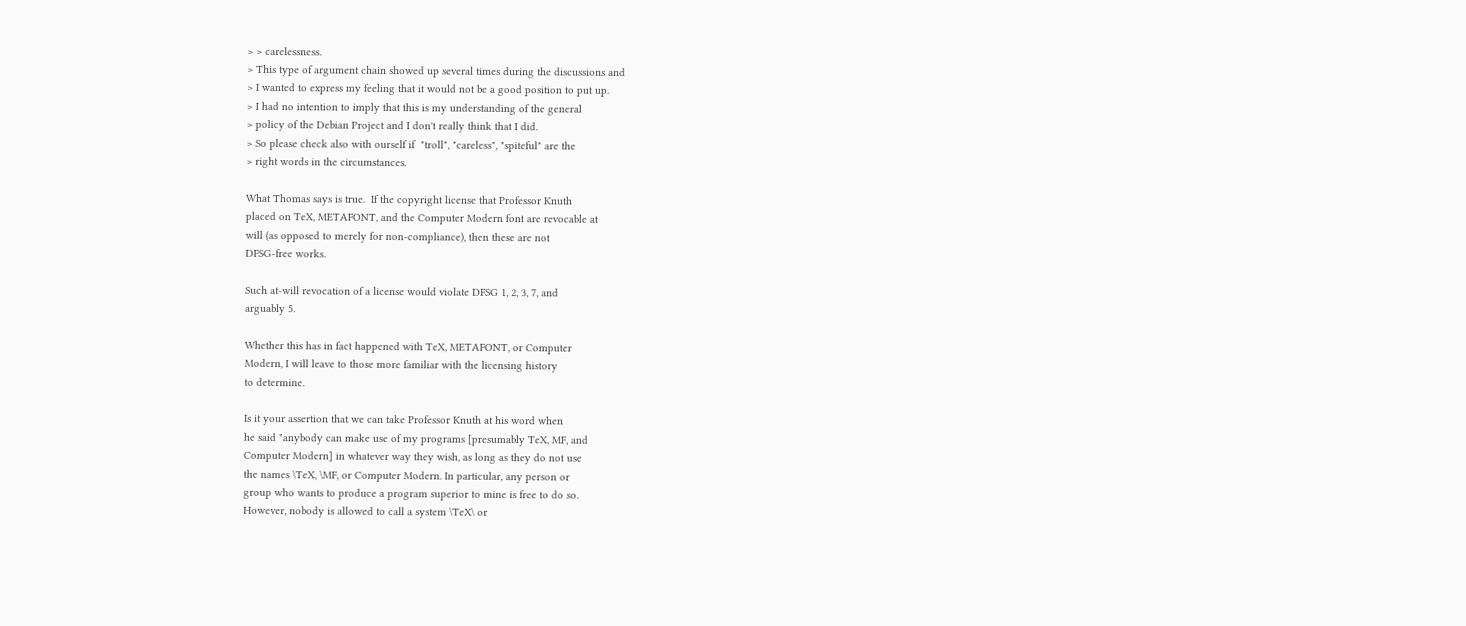> > carelessness.
> This type of argument chain showed up several times during the discussions and
> I wanted to express my feeling that it would not be a good position to put up.
> I had no intention to imply that this is my understanding of the general
> policy of the Debian Project and I don't really think that I did.
> So please check also with ourself if  "troll", "careless", "spiteful" are the
> right words in the circumstances.

What Thomas says is true.  If the copyright license that Professor Knuth
placed on TeX, METAFONT, and the Computer Modern font are revocable at
will (as opposed to merely for non-compliance), then these are not
DFSG-free works.

Such at-will revocation of a license would violate DFSG 1, 2, 3, 7, and
arguably 5.

Whether this has in fact happened with TeX, METAFONT, or Computer
Modern, I will leave to those more familiar with the licensing history
to determine.

Is it your assertion that we can take Professor Knuth at his word when
he said "anybody can make use of my programs [presumably TeX, MF, and
Computer Modern] in whatever way they wish, as long as they do not use
the names \TeX, \MF, or Computer Modern. In particular, any person or
group who wants to produce a program superior to mine is free to do so.
However, nobody is allowed to call a system \TeX\ or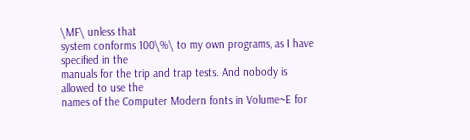\MF\ unless that
system conforms 100\%\ to my own programs, as I have specified in the
manuals for the trip and trap tests. And nobody is allowed to use the
names of the Computer Modern fonts in Volume~E for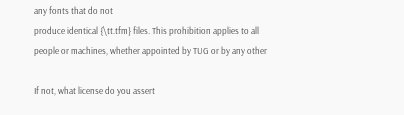any fonts that do not
produce identical {\tt.tfm} files. This prohibition applies to all
people or machines, whether appointed by TUG or by any other

If not, what license do you assert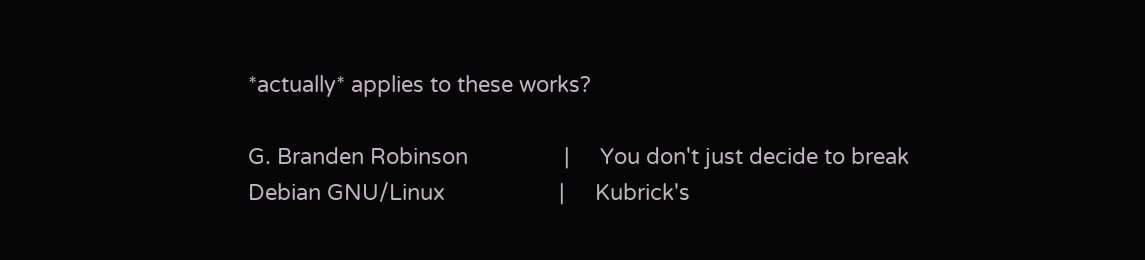*actually* applies to these works?

G. Branden Robinson                |     You don't just decide to break
Debian GNU/Linux                   |     Kubrick's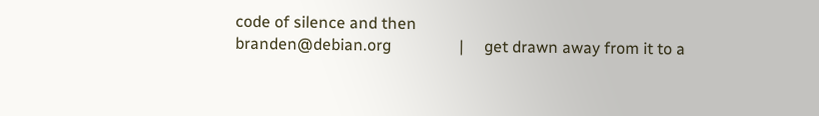code of silence and then
branden@debian.org                 |     get drawn away from it to a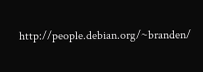http://people.debian.org/~branden/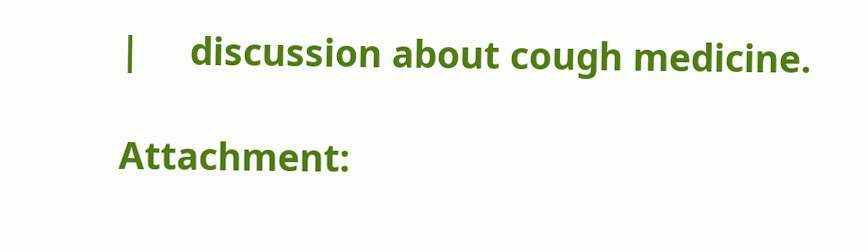|     discussion about cough medicine.

Attachment: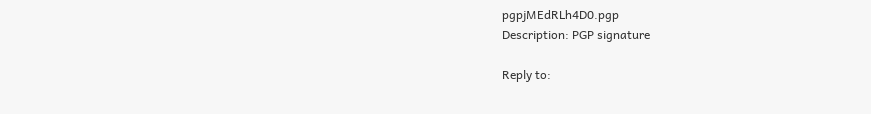pgpjMEdRLh4D0.pgp
Description: PGP signature

Reply to: